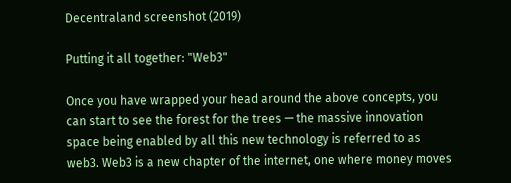Decentraland screenshot (2019)

Putting it all together: "Web3"

Once you have wrapped your head around the above concepts, you can start to see the forest for the trees — the massive innovation space being enabled by all this new technology is referred to as web3. Web3 is a new chapter of the internet, one where money moves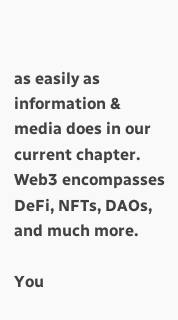as easily as information & media does in our current chapter. Web3 encompasses DeFi, NFTs, DAOs, and much more.

You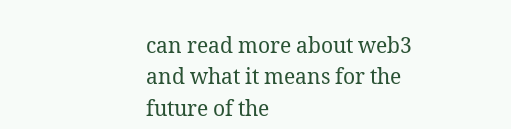can read more about web3 and what it means for the future of the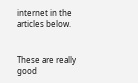internet in the articles below.


These are really good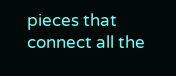pieces that connect all the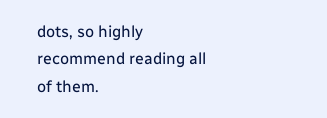dots, so highly recommend reading all of them.